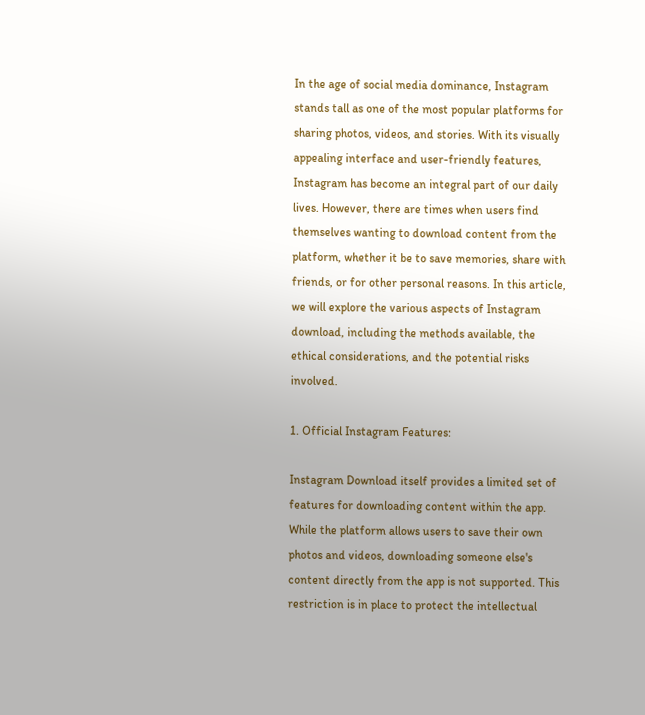In the age of social media dominance, Instagram stands tall as one of the most popular platforms for sharing photos, videos, and stories. With its visually appealing interface and user-friendly features, Instagram has become an integral part of our daily lives. However, there are times when users find themselves wanting to download content from the platform, whether it be to save memories, share with friends, or for other personal reasons. In this article, we will explore the various aspects of Instagram download, including the methods available, the ethical considerations, and the potential risks involved.

1. Official Instagram Features:

Instagram Download itself provides a limited set of features for downloading content within the app. While the platform allows users to save their own photos and videos, downloading someone else's content directly from the app is not supported. This restriction is in place to protect the intellectual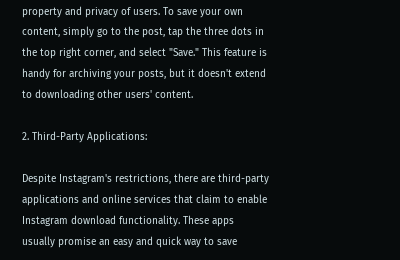property and privacy of users. To save your own content, simply go to the post, tap the three dots in the top right corner, and select "Save." This feature is handy for archiving your posts, but it doesn't extend to downloading other users' content.

2. Third-Party Applications:

Despite Instagram's restrictions, there are third-party applications and online services that claim to enable Instagram download functionality. These apps usually promise an easy and quick way to save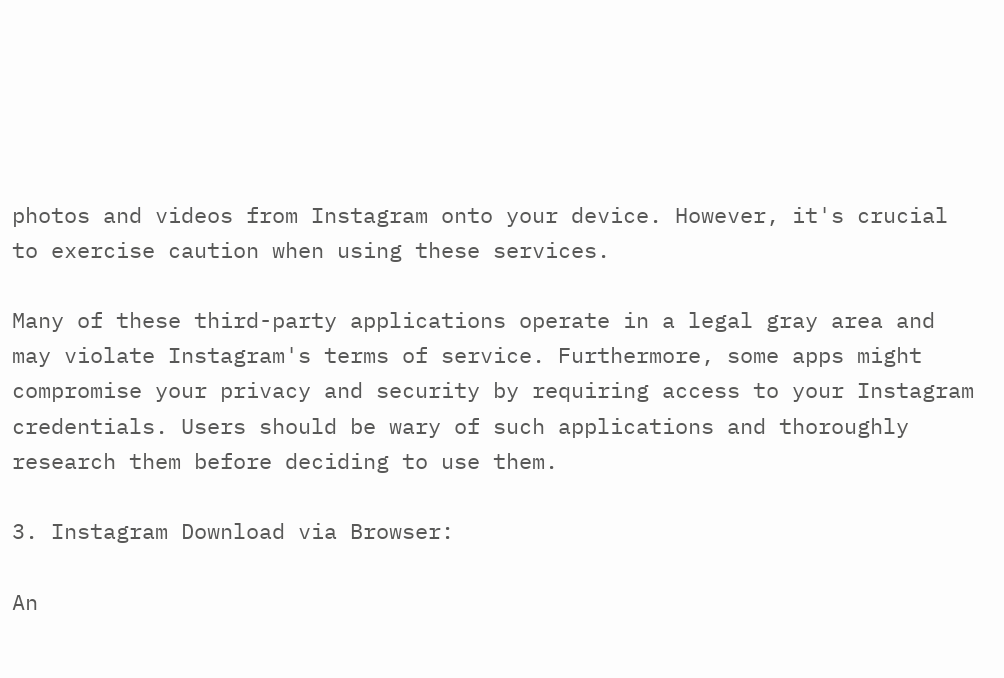photos and videos from Instagram onto your device. However, it's crucial to exercise caution when using these services.

Many of these third-party applications operate in a legal gray area and may violate Instagram's terms of service. Furthermore, some apps might compromise your privacy and security by requiring access to your Instagram credentials. Users should be wary of such applications and thoroughly research them before deciding to use them.

3. Instagram Download via Browser:

An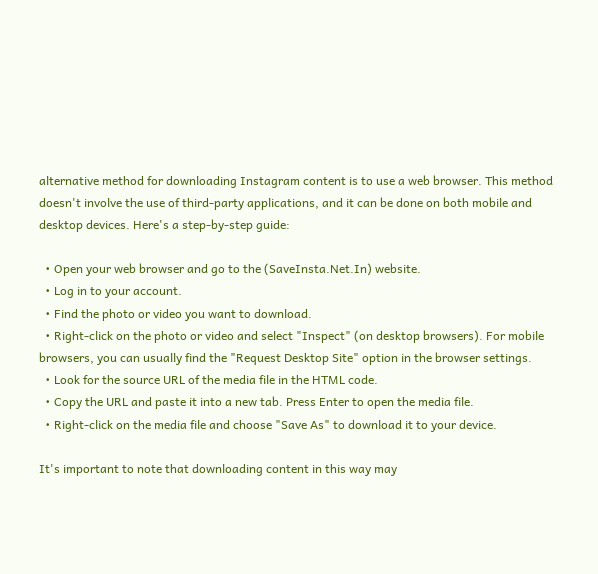alternative method for downloading Instagram content is to use a web browser. This method doesn't involve the use of third-party applications, and it can be done on both mobile and desktop devices. Here's a step-by-step guide:

  • Open your web browser and go to the (SaveInsta.Net.In) website.
  • Log in to your account.
  • Find the photo or video you want to download.
  • Right-click on the photo or video and select "Inspect" (on desktop browsers). For mobile browsers, you can usually find the "Request Desktop Site" option in the browser settings.
  • Look for the source URL of the media file in the HTML code.
  • Copy the URL and paste it into a new tab. Press Enter to open the media file.
  • Right-click on the media file and choose "Save As" to download it to your device.

It's important to note that downloading content in this way may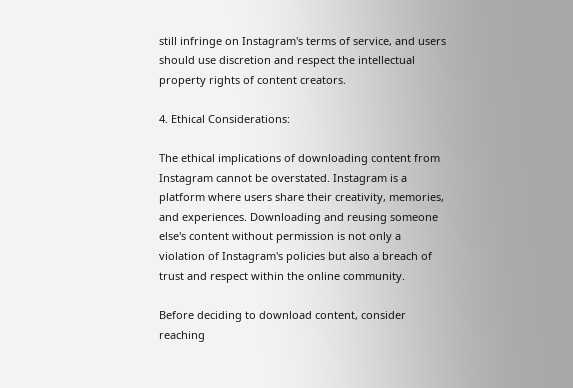still infringe on Instagram's terms of service, and users should use discretion and respect the intellectual property rights of content creators.

4. Ethical Considerations:

The ethical implications of downloading content from Instagram cannot be overstated. Instagram is a platform where users share their creativity, memories, and experiences. Downloading and reusing someone else's content without permission is not only a violation of Instagram's policies but also a breach of trust and respect within the online community.

Before deciding to download content, consider reaching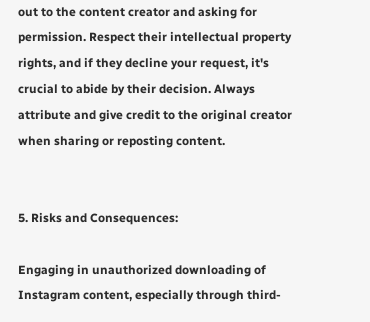out to the content creator and asking for permission. Respect their intellectual property rights, and if they decline your request, it's crucial to abide by their decision. Always attribute and give credit to the original creator when sharing or reposting content.


5. Risks and Consequences:

Engaging in unauthorized downloading of Instagram content, especially through third-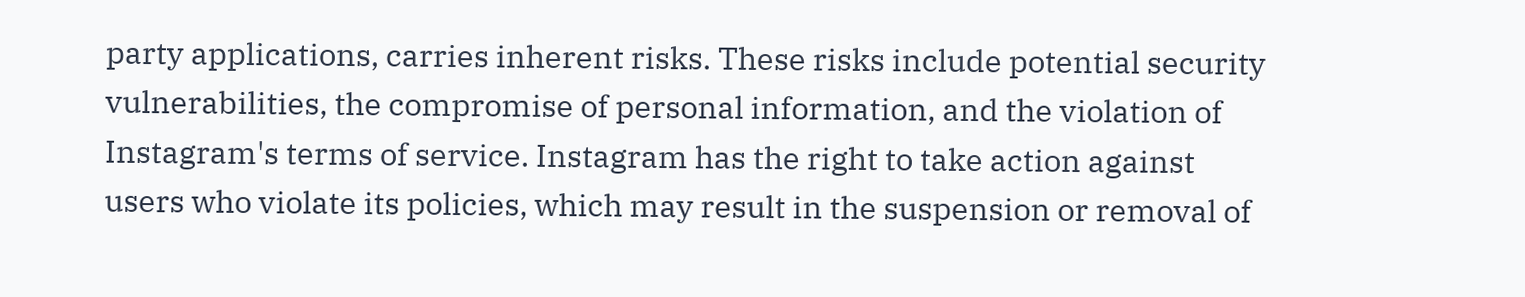party applications, carries inherent risks. These risks include potential security vulnerabilities, the compromise of personal information, and the violation of Instagram's terms of service. Instagram has the right to take action against users who violate its policies, which may result in the suspension or removal of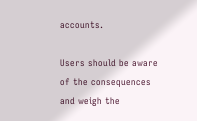accounts.

Users should be aware of the consequences and weigh the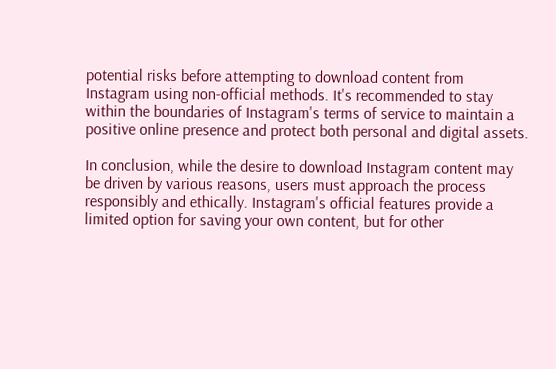potential risks before attempting to download content from Instagram using non-official methods. It's recommended to stay within the boundaries of Instagram's terms of service to maintain a positive online presence and protect both personal and digital assets.

In conclusion, while the desire to download Instagram content may be driven by various reasons, users must approach the process responsibly and ethically. Instagram's official features provide a limited option for saving your own content, but for other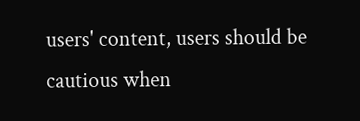users' content, users should be cautious when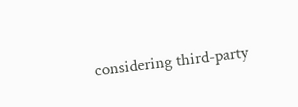considering third-party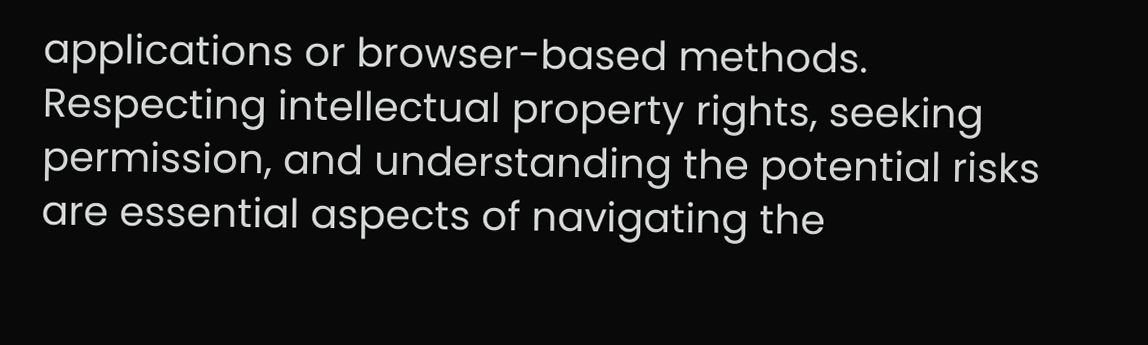applications or browser-based methods. Respecting intellectual property rights, seeking permission, and understanding the potential risks are essential aspects of navigating the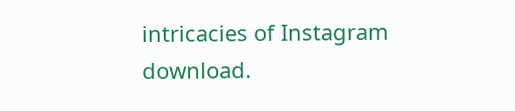intricacies of Instagram download.